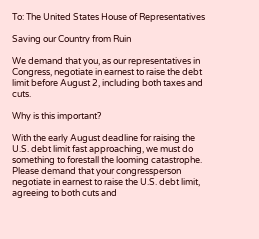To: The United States House of Representatives

Saving our Country from Ruin

We demand that you, as our representatives in Congress, negotiate in earnest to raise the debt limit before August 2, including both taxes and cuts.

Why is this important?

With the early August deadline for raising the U.S. debt limit fast approaching, we must do something to forestall the looming catastrophe. Please demand that your congressperson negotiate in earnest to raise the U.S. debt limit, agreeing to both cuts and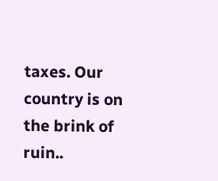taxes. Our country is on the brink of ruin..